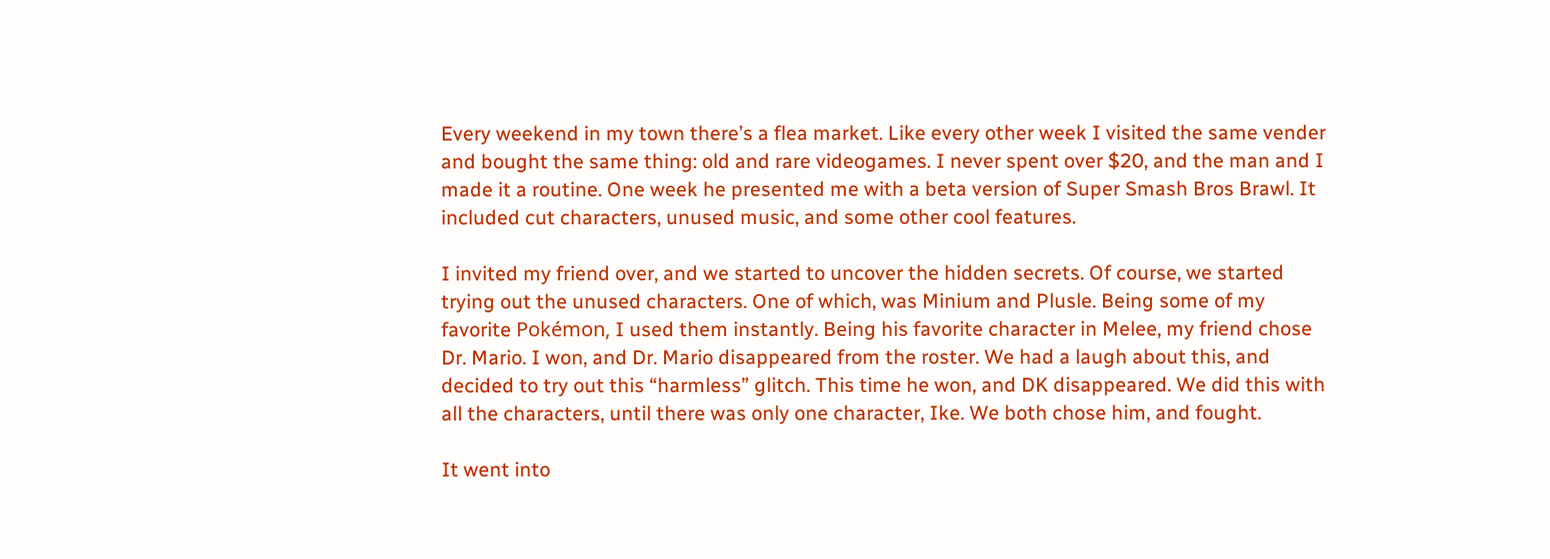Every weekend in my town there’s a flea market. Like every other week I visited the same vender and bought the same thing: old and rare videogames. I never spent over $20, and the man and I made it a routine. One week he presented me with a beta version of Super Smash Bros Brawl. It included cut characters, unused music, and some other cool features.

I invited my friend over, and we started to uncover the hidden secrets. Of course, we started trying out the unused characters. One of which, was Minium and Plusle. Being some of my favorite Pokémon, I used them instantly. Being his favorite character in Melee, my friend chose Dr. Mario. I won, and Dr. Mario disappeared from the roster. We had a laugh about this, and decided to try out this “harmless” glitch. This time he won, and DK disappeared. We did this with all the characters, until there was only one character, Ike. We both chose him, and fought.

It went into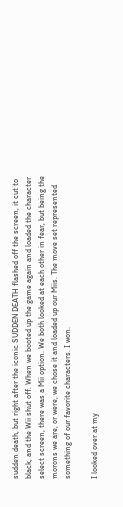sudden death, but right after the iconic SUDDEN DEATH flashed off the screen, it cut to black, and the Wii shut off. When we booted up the game again and loaded the character select screen, there was a Mii option. We both looked at each other in fear, but being the morons we are, or were, we chose it and loaded up our Miis. The move set represented something of our favorite characters. I won.

I looked over at my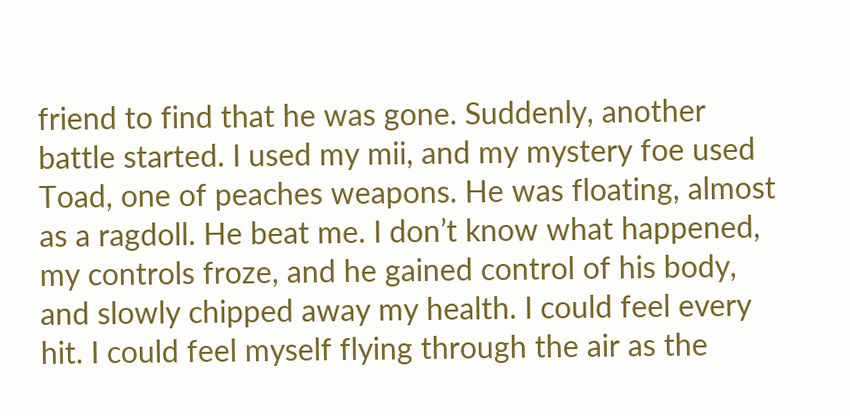friend to find that he was gone. Suddenly, another battle started. I used my mii, and my mystery foe used Toad, one of peaches weapons. He was floating, almost as a ragdoll. He beat me. I don’t know what happened, my controls froze, and he gained control of his body, and slowly chipped away my health. I could feel every hit. I could feel myself flying through the air as the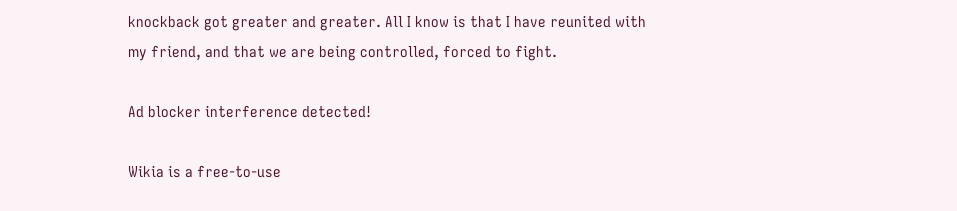knockback got greater and greater. All I know is that I have reunited with my friend, and that we are being controlled, forced to fight.

Ad blocker interference detected!

Wikia is a free-to-use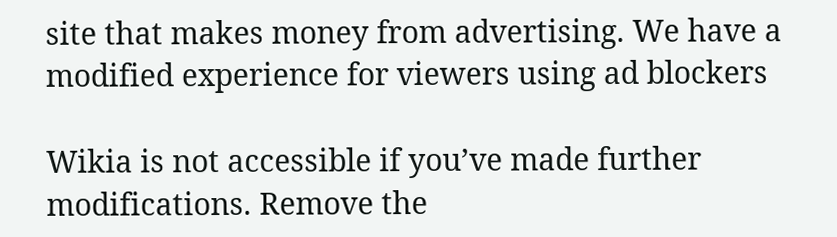site that makes money from advertising. We have a modified experience for viewers using ad blockers

Wikia is not accessible if you’ve made further modifications. Remove the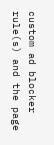custom ad blocker rule(s) and the page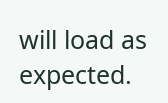will load as expected.